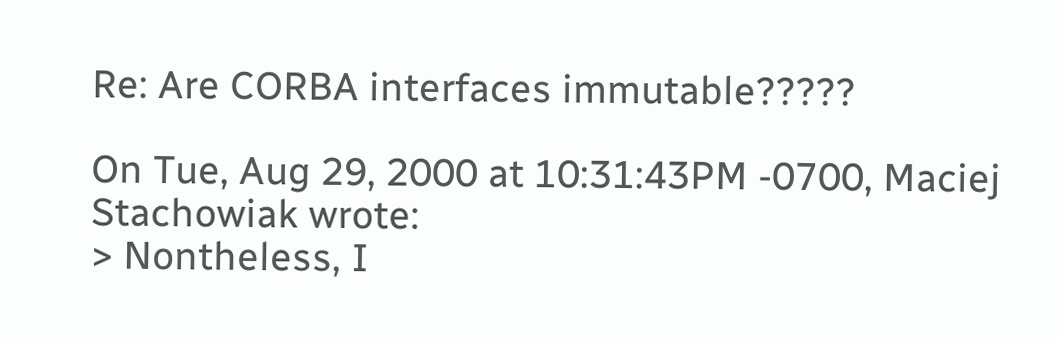Re: Are CORBA interfaces immutable?????

On Tue, Aug 29, 2000 at 10:31:43PM -0700, Maciej Stachowiak wrote:
> Nontheless, I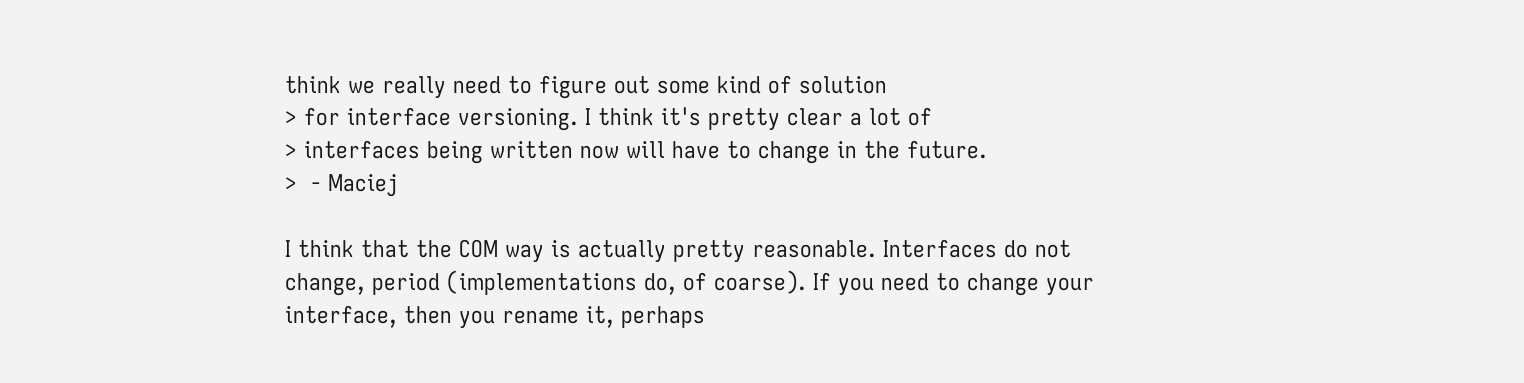think we really need to figure out some kind of solution
> for interface versioning. I think it's pretty clear a lot of
> interfaces being written now will have to change in the future.
>  - Maciej

I think that the COM way is actually pretty reasonable. Interfaces do not
change, period (implementations do, of coarse). If you need to change your
interface, then you rename it, perhaps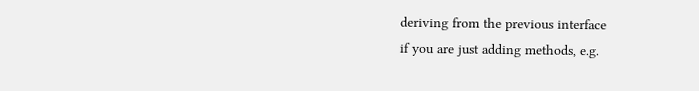deriving from the previous interface
if you are just adding methods, e.g.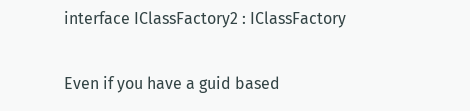interface IClassFactory2 : IClassFactory

Even if you have a guid based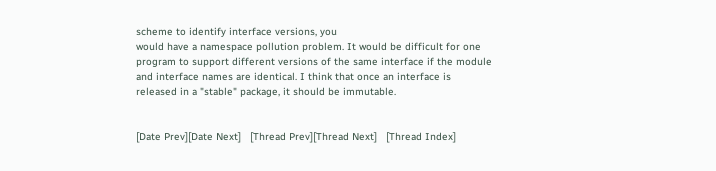scheme to identify interface versions, you
would have a namespace pollution problem. It would be difficult for one
program to support different versions of the same interface if the module
and interface names are identical. I think that once an interface is
released in a "stable" package, it should be immutable.


[Date Prev][Date Next]   [Thread Prev][Thread Next]   [Thread Index]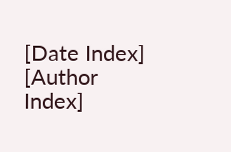[Date Index] [Author Index]